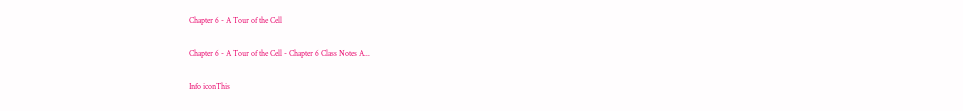Chapter 6 - A Tour of the Cell

Chapter 6 - A Tour of the Cell - Chapter 6 Class Notes A...

Info iconThis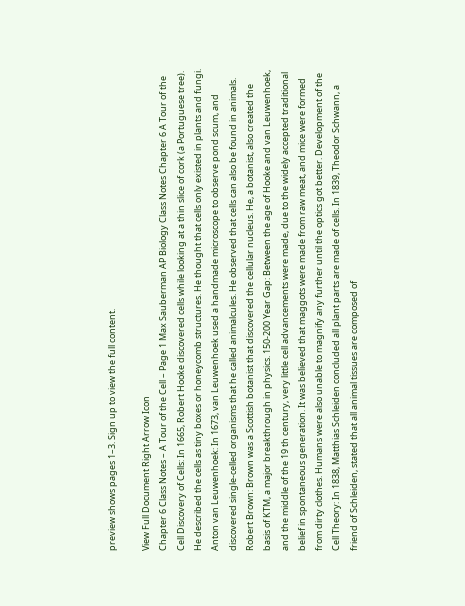preview shows pages 1–3. Sign up to view the full content.

View Full Document Right Arrow Icon
Chapter 6 Class Notes – A Tour of the Cell – Page 1 Max Sauberman AP Biology Class Notes Chapter 6 A Tour of the Cell Discovery of Cells: In 1665, Robert Hooke discovered cells while looking at a thin slice of cork (a Portuguese tree). He described the cells as tiny boxes or honeycomb structures. He thought that cells only existed in plants and fungi. Anton van Leuwenhoek: In 1673, van Leuwenhoek used a handmade microscope to observe pond scum, and discovered single-celled organisms that he called animalcules. He observed that cells can also be found in animals. Robert Brown: Brown was a Scottish botanist that discovered the cellular nucleus. He, a botanist, also created the basis of KTM, a major breakthrough in physics. 150-200 Year Gap: Between the age of Hooke and van Leuwenhoek, and the middle of the 19 th century, very little cell advancements were made, due to the widely accepted traditional belief in spontaneous generation. It was believed that maggots were made from raw meat, and mice were formed from dirty clothes. Humans were also unable to magnify any further until the optics got better. Development of the Cell Theory: In 1838, Matthias Schleiden concluded all plant parts are made of cells. In 1839, Theodor Schwann, a friend of Schleiden, stated that all animal tissues are composed of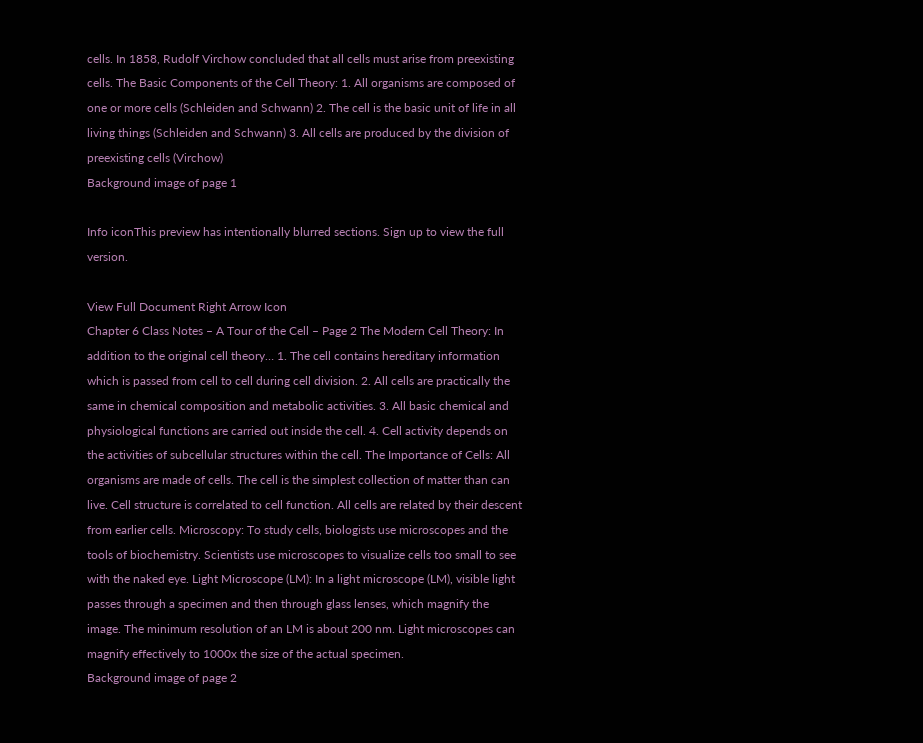cells. In 1858, Rudolf Virchow concluded that all cells must arise from preexisting cells. The Basic Components of the Cell Theory: 1. All organisms are composed of one or more cells (Schleiden and Schwann) 2. The cell is the basic unit of life in all living things (Schleiden and Schwann) 3. All cells are produced by the division of preexisting cells (Virchow)
Background image of page 1

Info iconThis preview has intentionally blurred sections. Sign up to view the full version.

View Full Document Right Arrow Icon
Chapter 6 Class Notes – A Tour of the Cell – Page 2 The Modern Cell Theory: In addition to the original cell theory… 1. The cell contains hereditary information which is passed from cell to cell during cell division. 2. All cells are practically the same in chemical composition and metabolic activities. 3. All basic chemical and physiological functions are carried out inside the cell. 4. Cell activity depends on the activities of subcellular structures within the cell. The Importance of Cells: All organisms are made of cells. The cell is the simplest collection of matter than can live. Cell structure is correlated to cell function. All cells are related by their descent from earlier cells. Microscopy: To study cells, biologists use microscopes and the tools of biochemistry. Scientists use microscopes to visualize cells too small to see with the naked eye. Light Microscope (LM): In a light microscope (LM), visible light passes through a specimen and then through glass lenses, which magnify the image. The minimum resolution of an LM is about 200 nm. Light microscopes can magnify effectively to 1000x the size of the actual specimen.
Background image of page 2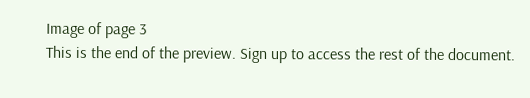Image of page 3
This is the end of the preview. Sign up to access the rest of the document.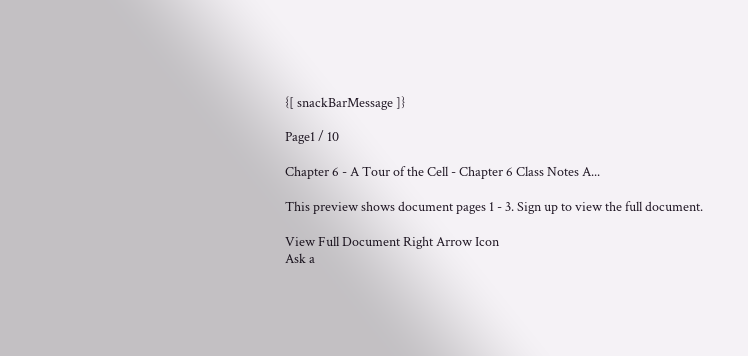{[ snackBarMessage ]}

Page1 / 10

Chapter 6 - A Tour of the Cell - Chapter 6 Class Notes A...

This preview shows document pages 1 - 3. Sign up to view the full document.

View Full Document Right Arrow Icon
Ask a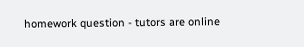homework question - tutors are online